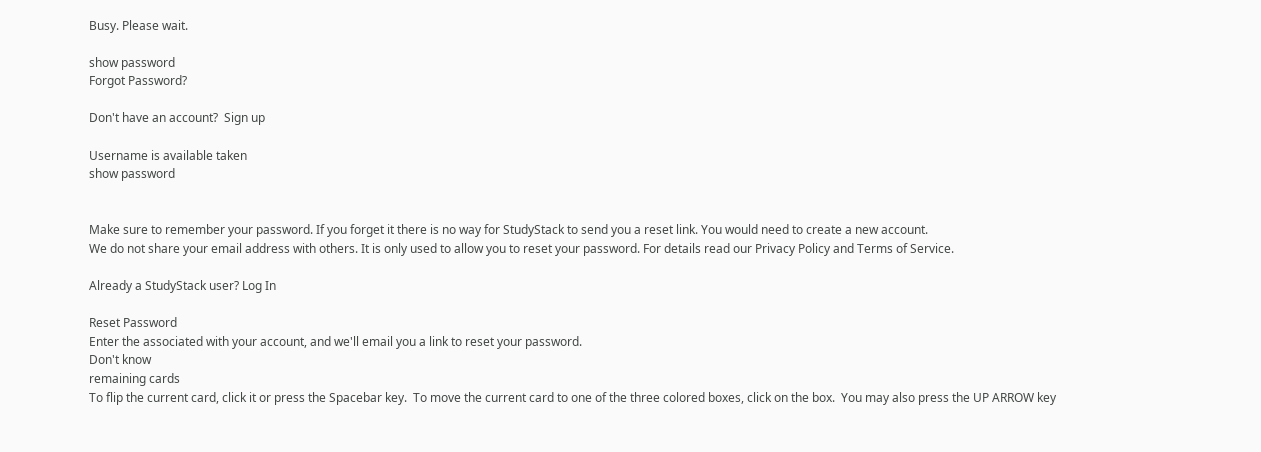Busy. Please wait.

show password
Forgot Password?

Don't have an account?  Sign up

Username is available taken
show password


Make sure to remember your password. If you forget it there is no way for StudyStack to send you a reset link. You would need to create a new account.
We do not share your email address with others. It is only used to allow you to reset your password. For details read our Privacy Policy and Terms of Service.

Already a StudyStack user? Log In

Reset Password
Enter the associated with your account, and we'll email you a link to reset your password.
Don't know
remaining cards
To flip the current card, click it or press the Spacebar key.  To move the current card to one of the three colored boxes, click on the box.  You may also press the UP ARROW key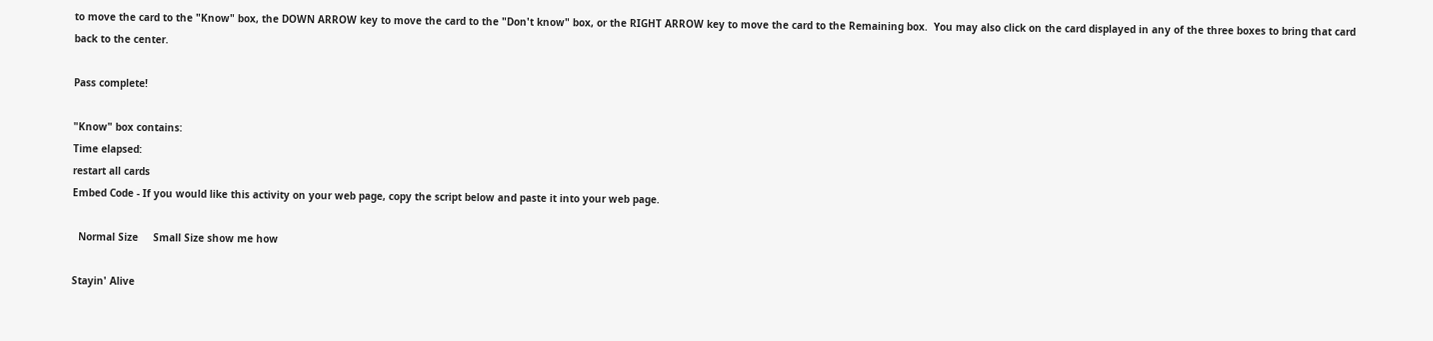to move the card to the "Know" box, the DOWN ARROW key to move the card to the "Don't know" box, or the RIGHT ARROW key to move the card to the Remaining box.  You may also click on the card displayed in any of the three boxes to bring that card back to the center.

Pass complete!

"Know" box contains:
Time elapsed:
restart all cards
Embed Code - If you would like this activity on your web page, copy the script below and paste it into your web page.

  Normal Size     Small Size show me how

Stayin' Alive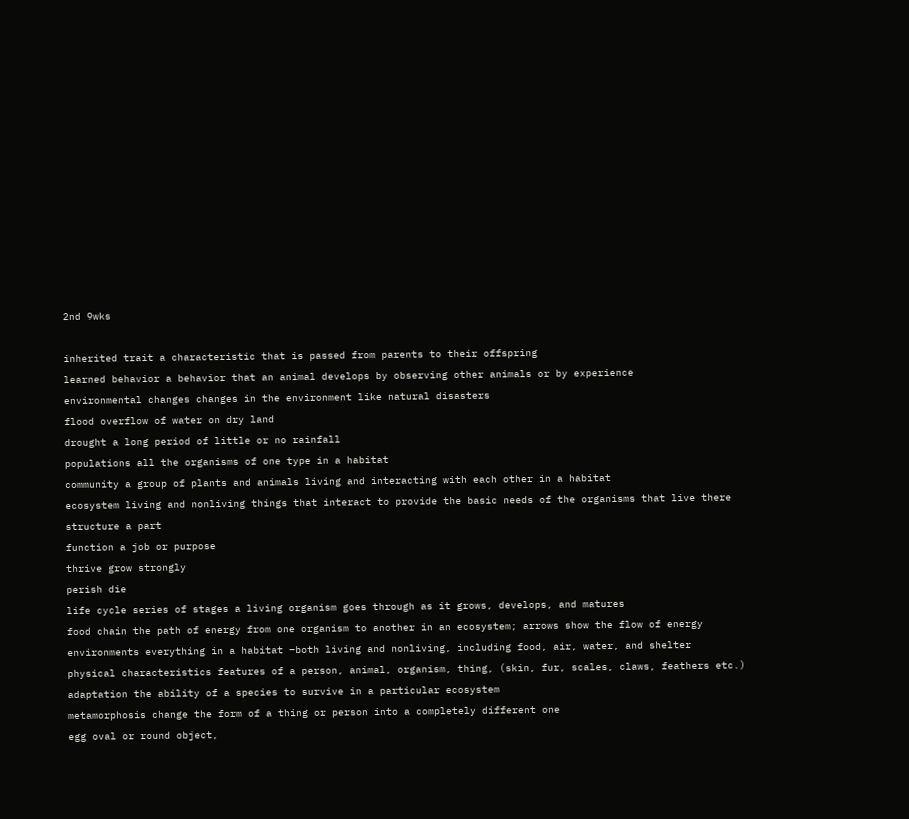2nd 9wks

inherited trait a characteristic that is passed from parents to their offspring
learned behavior a behavior that an animal develops by observing other animals or by experience
environmental changes changes in the environment like natural disasters
flood overflow of water on dry land
drought a long period of little or no rainfall
populations all the organisms of one type in a habitat
community a group of plants and animals living and interacting with each other in a habitat
ecosystem living and nonliving things that interact to provide the basic needs of the organisms that live there
structure a part
function a job or purpose
thrive grow strongly
perish die
life cycle series of stages a living organism goes through as it grows, develops, and matures
food chain the path of energy from one organism to another in an ecosystem; arrows show the flow of energy
environments everything in a habitat –both living and nonliving, including food, air, water, and shelter
physical characteristics features of a person, animal, organism, thing, (skin, fur, scales, claws, feathers etc.)
adaptation the ability of a species to survive in a particular ecosystem
metamorphosis change the form of a thing or person into a completely different one
egg oval or round object,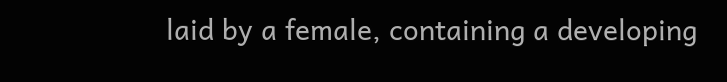laid by a female, containing a developing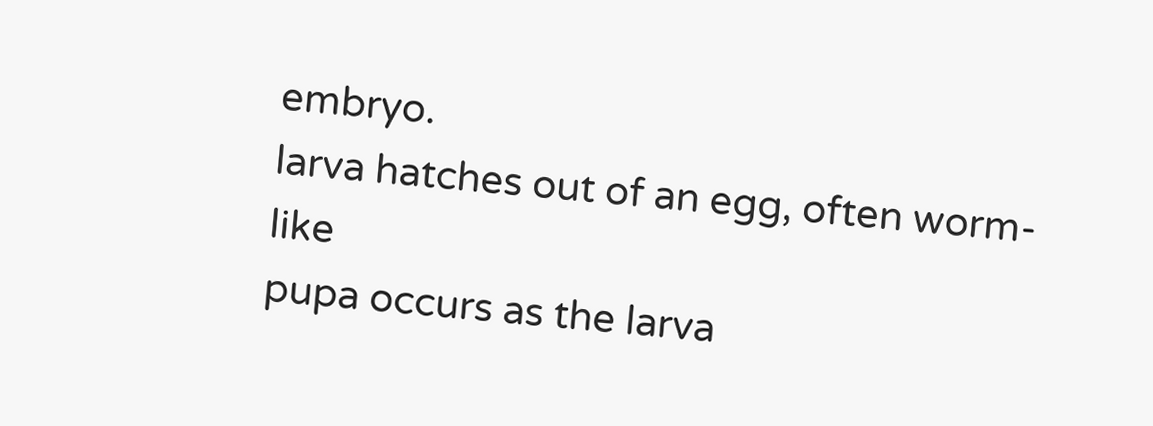embryo.
larva hatches out of an egg, often worm-like
pupa occurs as the larva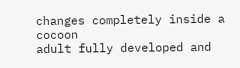changes completely inside a cocoon
adult fully developed and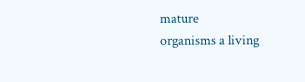mature
organisms a living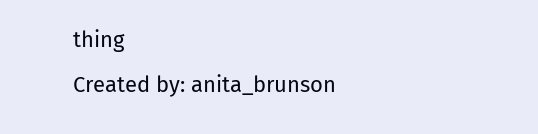thing
Created by: anita_brunson